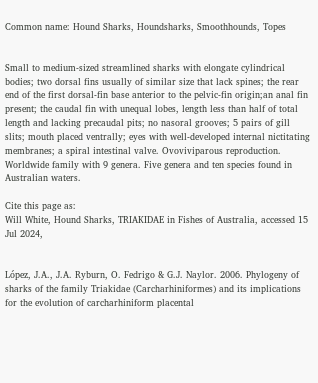Common name: Hound Sharks, Houndsharks, Smoothhounds, Topes


Small to medium-sized streamlined sharks with elongate cylindrical bodies; two dorsal fins usually of similar size that lack spines; the rear end of the first dorsal-fin base anterior to the pelvic-fin origin;an anal fin present; the caudal fin with unequal lobes, length less than half of total length and lacking precaudal pits; no nasoral grooves; 5 pairs of gill slits; mouth placed ventrally; eyes with well-developed internal nictitating membranes; a spiral intestinal valve. Ovoviviparous reproduction.
Worldwide family with 9 genera. Five genera and ten species found in Australian waters.

Cite this page as:
Will White, Hound Sharks, TRIAKIDAE in Fishes of Australia, accessed 15 Jul 2024,


López, J.A., J.A. Ryburn, O. Fedrigo & G.J. Naylor. 2006. Phylogeny of sharks of the family Triakidae (Carcharhiniformes) and its implications for the evolution of carcharhiniform placental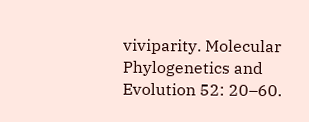viviparity. Molecular Phylogenetics and Evolution 52: 20–60.